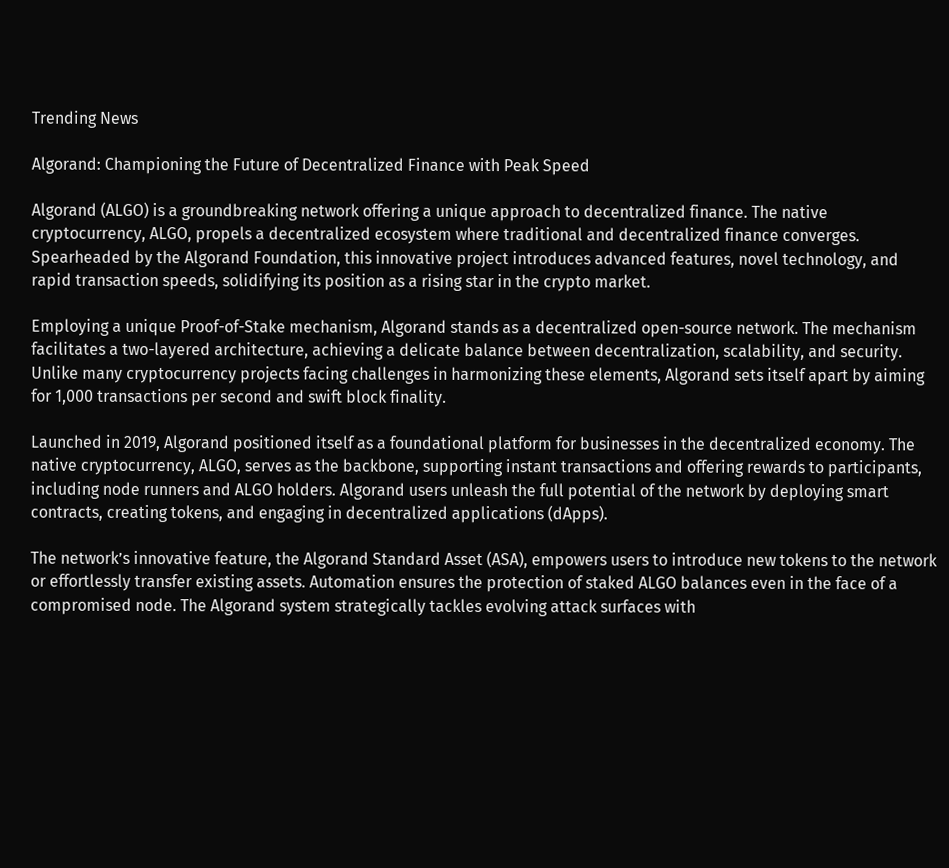Trending News

Algorand: Championing the Future of Decentralized Finance with Peak Speed

Algorand (ALGO) is a groundbreaking network offering a unique approach to decentralized finance. The native cryptocurrency, ALGO, propels a decentralized ecosystem where traditional and decentralized finance converges. Spearheaded by the Algorand Foundation, this innovative project introduces advanced features, novel technology, and rapid transaction speeds, solidifying its position as a rising star in the crypto market.

Employing a unique Proof-of-Stake mechanism, Algorand stands as a decentralized open-source network. The mechanism facilitates a two-layered architecture, achieving a delicate balance between decentralization, scalability, and security. Unlike many cryptocurrency projects facing challenges in harmonizing these elements, Algorand sets itself apart by aiming for 1,000 transactions per second and swift block finality.

Launched in 2019, Algorand positioned itself as a foundational platform for businesses in the decentralized economy. The native cryptocurrency, ALGO, serves as the backbone, supporting instant transactions and offering rewards to participants, including node runners and ALGO holders. Algorand users unleash the full potential of the network by deploying smart contracts, creating tokens, and engaging in decentralized applications (dApps).

The network’s innovative feature, the Algorand Standard Asset (ASA), empowers users to introduce new tokens to the network or effortlessly transfer existing assets. Automation ensures the protection of staked ALGO balances even in the face of a compromised node. The Algorand system strategically tackles evolving attack surfaces with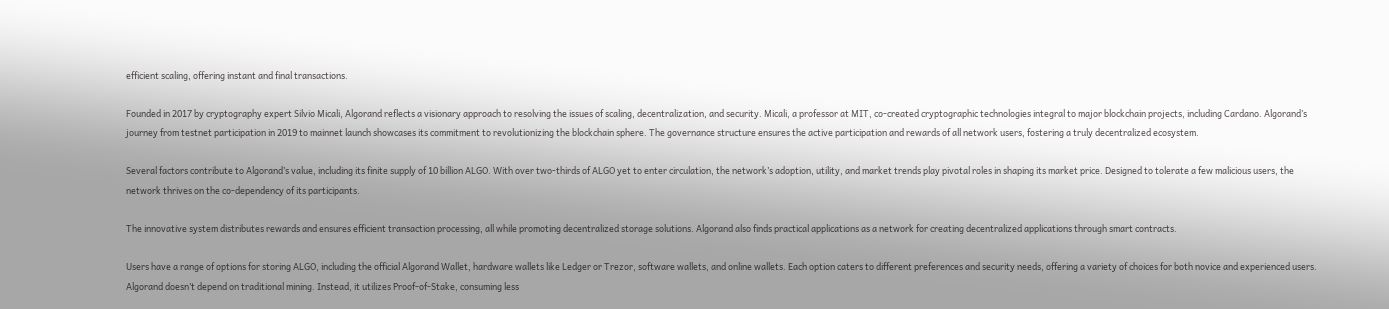efficient scaling, offering instant and final transactions.

Founded in 2017 by cryptography expert Silvio Micali, Algorand reflects a visionary approach to resolving the issues of scaling, decentralization, and security. Micali, a professor at MIT, co-created cryptographic technologies integral to major blockchain projects, including Cardano. Algorand’s journey from testnet participation in 2019 to mainnet launch showcases its commitment to revolutionizing the blockchain sphere. The governance structure ensures the active participation and rewards of all network users, fostering a truly decentralized ecosystem.

Several factors contribute to Algorand’s value, including its finite supply of 10 billion ALGO. With over two-thirds of ALGO yet to enter circulation, the network’s adoption, utility, and market trends play pivotal roles in shaping its market price. Designed to tolerate a few malicious users, the network thrives on the co-dependency of its participants.

The innovative system distributes rewards and ensures efficient transaction processing, all while promoting decentralized storage solutions. Algorand also finds practical applications as a network for creating decentralized applications through smart contracts.

Users have a range of options for storing ALGO, including the official Algorand Wallet, hardware wallets like Ledger or Trezor, software wallets, and online wallets. Each option caters to different preferences and security needs, offering a variety of choices for both novice and experienced users. Algorand doesn’t depend on traditional mining. Instead, it utilizes Proof-of-Stake, consuming less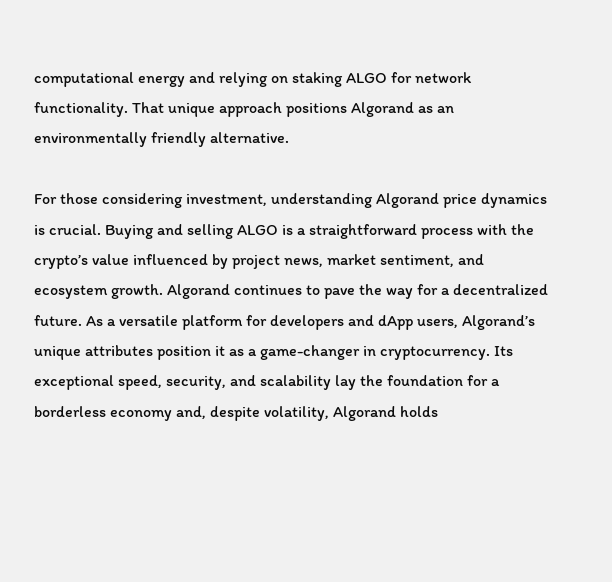computational energy and relying on staking ALGO for network functionality. That unique approach positions Algorand as an environmentally friendly alternative.

For those considering investment, understanding Algorand price dynamics is crucial. Buying and selling ALGO is a straightforward process with the crypto’s value influenced by project news, market sentiment, and ecosystem growth. Algorand continues to pave the way for a decentralized future. As a versatile platform for developers and dApp users, Algorand’s unique attributes position it as a game-changer in cryptocurrency. Its exceptional speed, security, and scalability lay the foundation for a borderless economy and, despite volatility, Algorand holds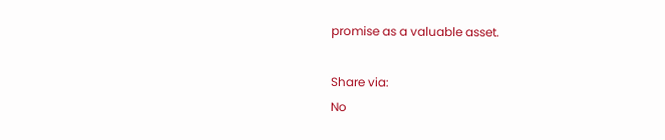promise as a valuable asset.

Share via:
No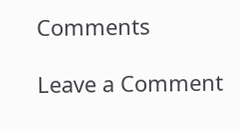Comments

Leave a Comment